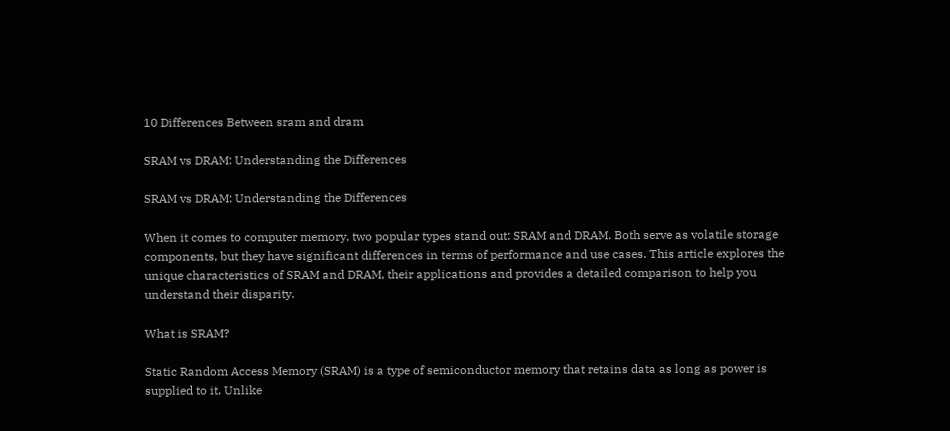10 Differences Between sram and dram

SRAM vs DRAM: Understanding the Differences

SRAM vs DRAM: Understanding the Differences

When it comes to computer memory, two popular types stand out: SRAM and DRAM. Both serve as volatile storage components, but they have significant differences in terms of performance and use cases. This article explores the unique characteristics of SRAM and DRAM, their applications and provides a detailed comparison to help you understand their disparity.

What is SRAM?

Static Random Access Memory (SRAM) is a type of semiconductor memory that retains data as long as power is supplied to it. Unlike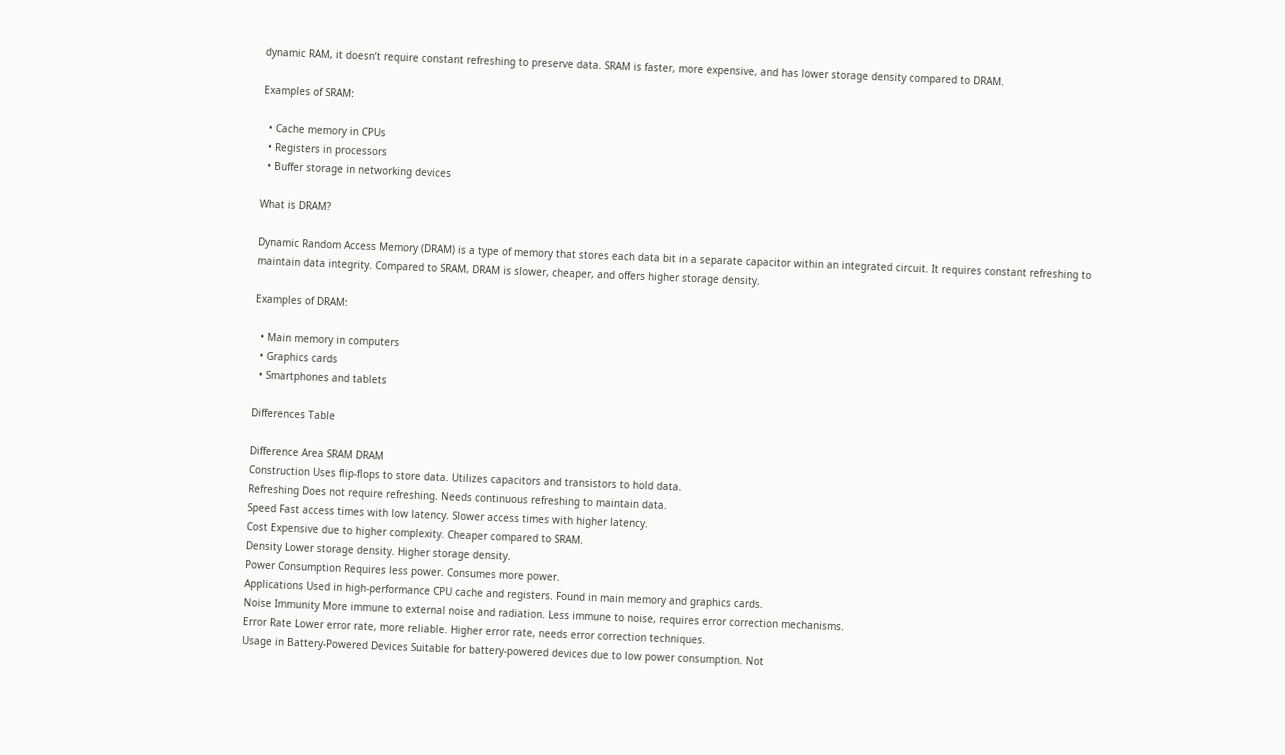dynamic RAM, it doesn’t require constant refreshing to preserve data. SRAM is faster, more expensive, and has lower storage density compared to DRAM.

Examples of SRAM:

  • Cache memory in CPUs
  • Registers in processors
  • Buffer storage in networking devices

What is DRAM?

Dynamic Random Access Memory (DRAM) is a type of memory that stores each data bit in a separate capacitor within an integrated circuit. It requires constant refreshing to maintain data integrity. Compared to SRAM, DRAM is slower, cheaper, and offers higher storage density.

Examples of DRAM:

  • Main memory in computers
  • Graphics cards
  • Smartphones and tablets

Differences Table

Difference Area SRAM DRAM
Construction Uses flip-flops to store data. Utilizes capacitors and transistors to hold data.
Refreshing Does not require refreshing. Needs continuous refreshing to maintain data.
Speed Fast access times with low latency. Slower access times with higher latency.
Cost Expensive due to higher complexity. Cheaper compared to SRAM.
Density Lower storage density. Higher storage density.
Power Consumption Requires less power. Consumes more power.
Applications Used in high-performance CPU cache and registers. Found in main memory and graphics cards.
Noise Immunity More immune to external noise and radiation. Less immune to noise, requires error correction mechanisms.
Error Rate Lower error rate, more reliable. Higher error rate, needs error correction techniques.
Usage in Battery-Powered Devices Suitable for battery-powered devices due to low power consumption. Not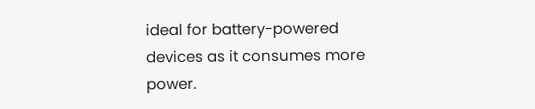ideal for battery-powered devices as it consumes more power.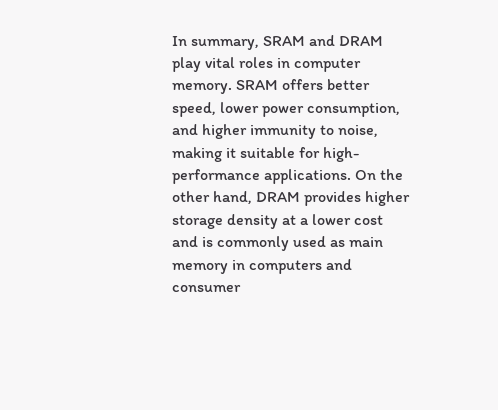In summary, SRAM and DRAM play vital roles in computer memory. SRAM offers better speed, lower power consumption, and higher immunity to noise, making it suitable for high-performance applications. On the other hand, DRAM provides higher storage density at a lower cost and is commonly used as main memory in computers and consumer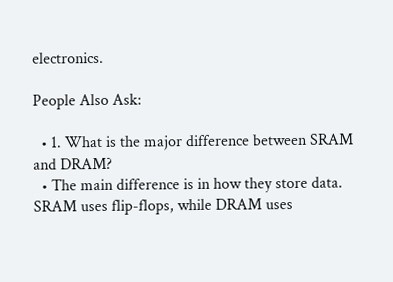electronics.

People Also Ask:

  • 1. What is the major difference between SRAM and DRAM?
  • The main difference is in how they store data. SRAM uses flip-flops, while DRAM uses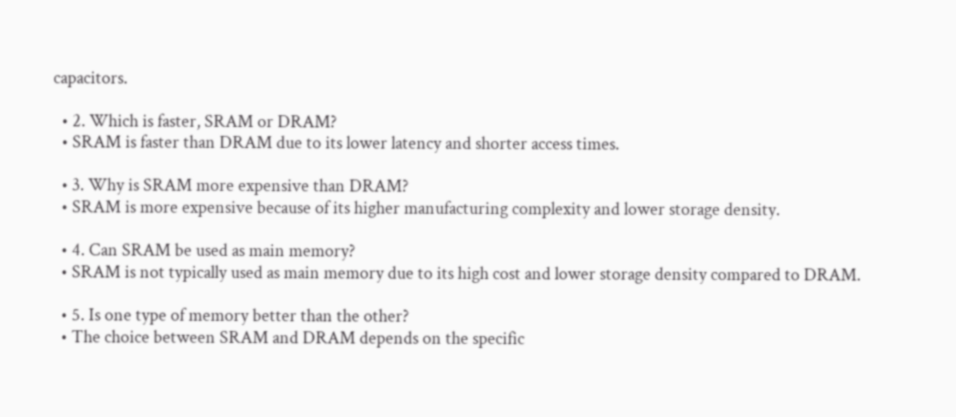capacitors.

  • 2. Which is faster, SRAM or DRAM?
  • SRAM is faster than DRAM due to its lower latency and shorter access times.

  • 3. Why is SRAM more expensive than DRAM?
  • SRAM is more expensive because of its higher manufacturing complexity and lower storage density.

  • 4. Can SRAM be used as main memory?
  • SRAM is not typically used as main memory due to its high cost and lower storage density compared to DRAM.

  • 5. Is one type of memory better than the other?
  • The choice between SRAM and DRAM depends on the specific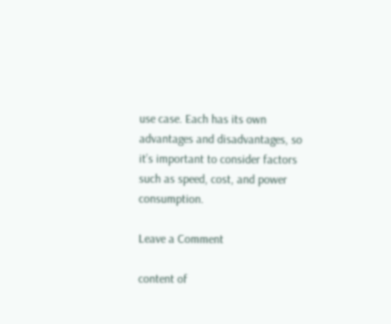use case. Each has its own advantages and disadvantages, so it’s important to consider factors such as speed, cost, and power consumption.

Leave a Comment

content of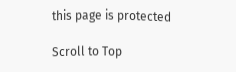this page is protected

Scroll to Top